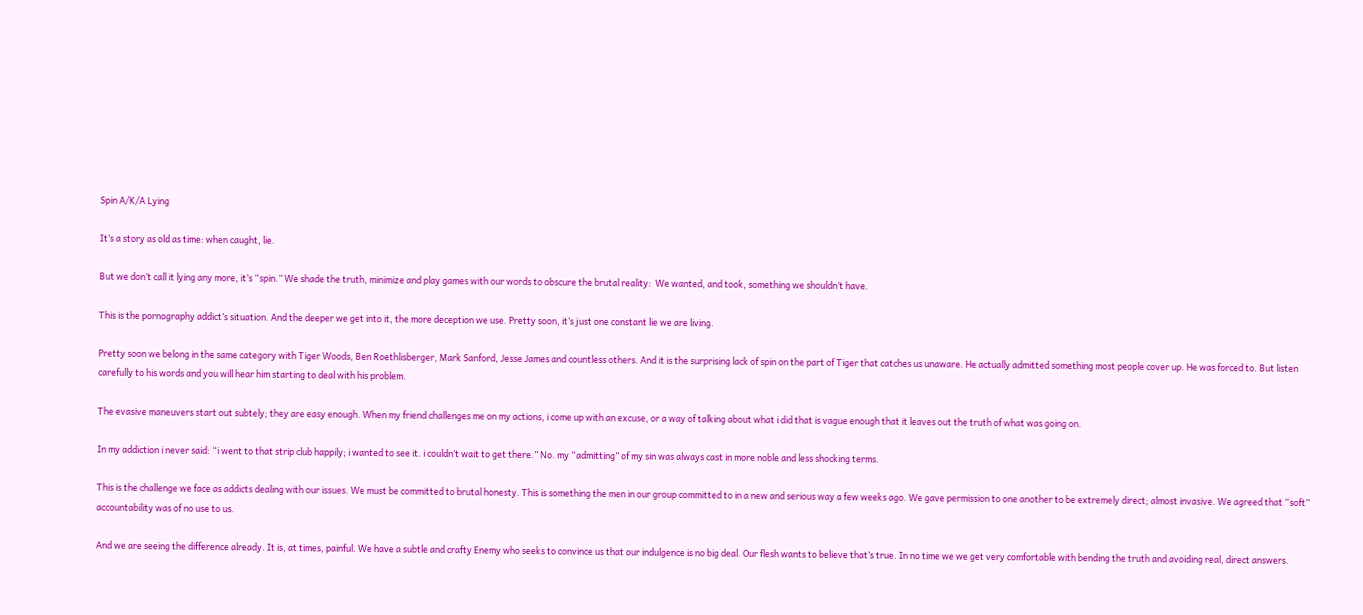Spin A/K/A Lying

It’s a story as old as time: when caught, lie.

But we don’t call it lying any more, it’s “spin.” We shade the truth, minimize and play games with our words to obscure the brutal reality:  We wanted, and took, something we shouldn’t have.

This is the pornography addict’s situation. And the deeper we get into it, the more deception we use. Pretty soon, it’s just one constant lie we are living.

Pretty soon we belong in the same category with Tiger Woods, Ben Roethlisberger, Mark Sanford, Jesse James and countless others. And it is the surprising lack of spin on the part of Tiger that catches us unaware. He actually admitted something most people cover up. He was forced to. But listen carefully to his words and you will hear him starting to deal with his problem.

The evasive maneuvers start out subtely; they are easy enough. When my friend challenges me on my actions, i come up with an excuse, or a way of talking about what i did that is vague enough that it leaves out the truth of what was going on.

In my addiction i never said: “i went to that strip club happily; i wanted to see it. i couldn’t wait to get there.” No. my “admitting” of my sin was always cast in more noble and less shocking terms.

This is the challenge we face as addicts dealing with our issues. We must be committed to brutal honesty. This is something the men in our group committed to in a new and serious way a few weeks ago. We gave permission to one another to be extremely direct; almost invasive. We agreed that “soft” accountability was of no use to us.

And we are seeing the difference already. It is, at times, painful. We have a subtle and crafty Enemy who seeks to convince us that our indulgence is no big deal. Our flesh wants to believe that’s true. In no time we we get very comfortable with bending the truth and avoiding real, direct answers.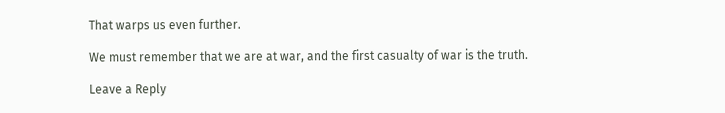That warps us even further.

We must remember that we are at war, and the first casualty of war is the truth.

Leave a Reply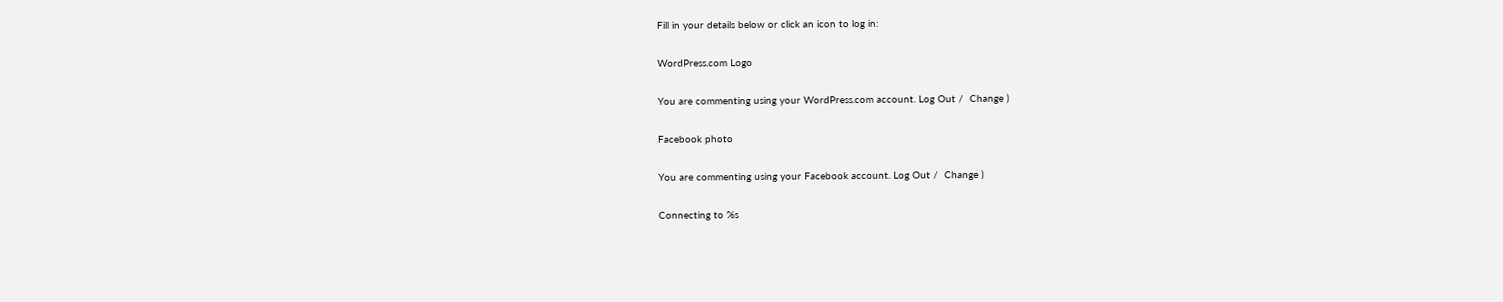Fill in your details below or click an icon to log in:

WordPress.com Logo

You are commenting using your WordPress.com account. Log Out /  Change )

Facebook photo

You are commenting using your Facebook account. Log Out /  Change )

Connecting to %s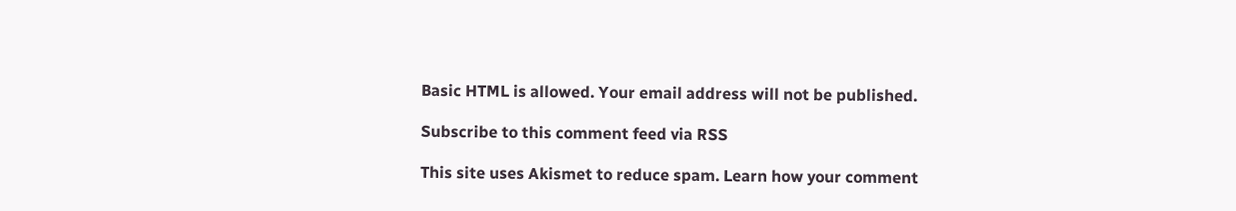Basic HTML is allowed. Your email address will not be published.

Subscribe to this comment feed via RSS

This site uses Akismet to reduce spam. Learn how your comment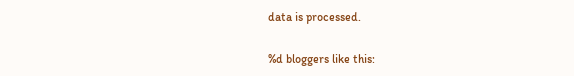data is processed.

%d bloggers like this: